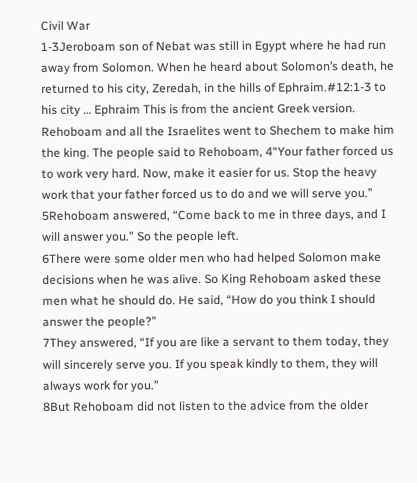Civil War
1-3Jeroboam son of Nebat was still in Egypt where he had run away from Solomon. When he heard about Solomon’s death, he returned to his city, Zeredah, in the hills of Ephraim.#12:1-3 to his city … Ephraim This is from the ancient Greek version.
Rehoboam and all the Israelites went to Shechem to make him the king. The people said to Rehoboam, 4“Your father forced us to work very hard. Now, make it easier for us. Stop the heavy work that your father forced us to do and we will serve you.”
5Rehoboam answered, “Come back to me in three days, and I will answer you.” So the people left.
6There were some older men who had helped Solomon make decisions when he was alive. So King Rehoboam asked these men what he should do. He said, “How do you think I should answer the people?”
7They answered, “If you are like a servant to them today, they will sincerely serve you. If you speak kindly to them, they will always work for you.”
8But Rehoboam did not listen to the advice from the older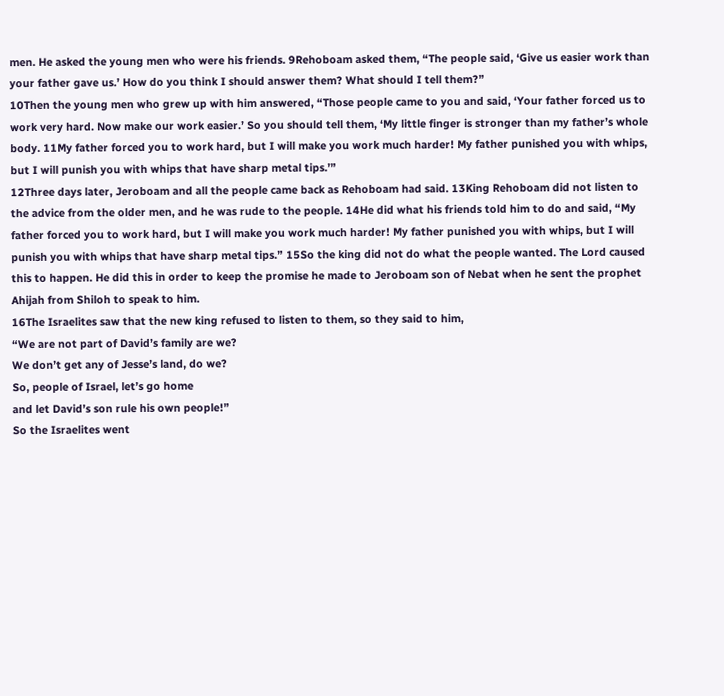men. He asked the young men who were his friends. 9Rehoboam asked them, “The people said, ‘Give us easier work than your father gave us.’ How do you think I should answer them? What should I tell them?”
10Then the young men who grew up with him answered, “Those people came to you and said, ‘Your father forced us to work very hard. Now make our work easier.’ So you should tell them, ‘My little finger is stronger than my father’s whole body. 11My father forced you to work hard, but I will make you work much harder! My father punished you with whips, but I will punish you with whips that have sharp metal tips.’”
12Three days later, Jeroboam and all the people came back as Rehoboam had said. 13King Rehoboam did not listen to the advice from the older men, and he was rude to the people. 14He did what his friends told him to do and said, “My father forced you to work hard, but I will make you work much harder! My father punished you with whips, but I will punish you with whips that have sharp metal tips.” 15So the king did not do what the people wanted. The Lord caused this to happen. He did this in order to keep the promise he made to Jeroboam son of Nebat when he sent the prophet Ahijah from Shiloh to speak to him.
16The Israelites saw that the new king refused to listen to them, so they said to him,
“We are not part of David’s family are we?
We don’t get any of Jesse’s land, do we?
So, people of Israel, let’s go home
and let David’s son rule his own people!”
So the Israelites went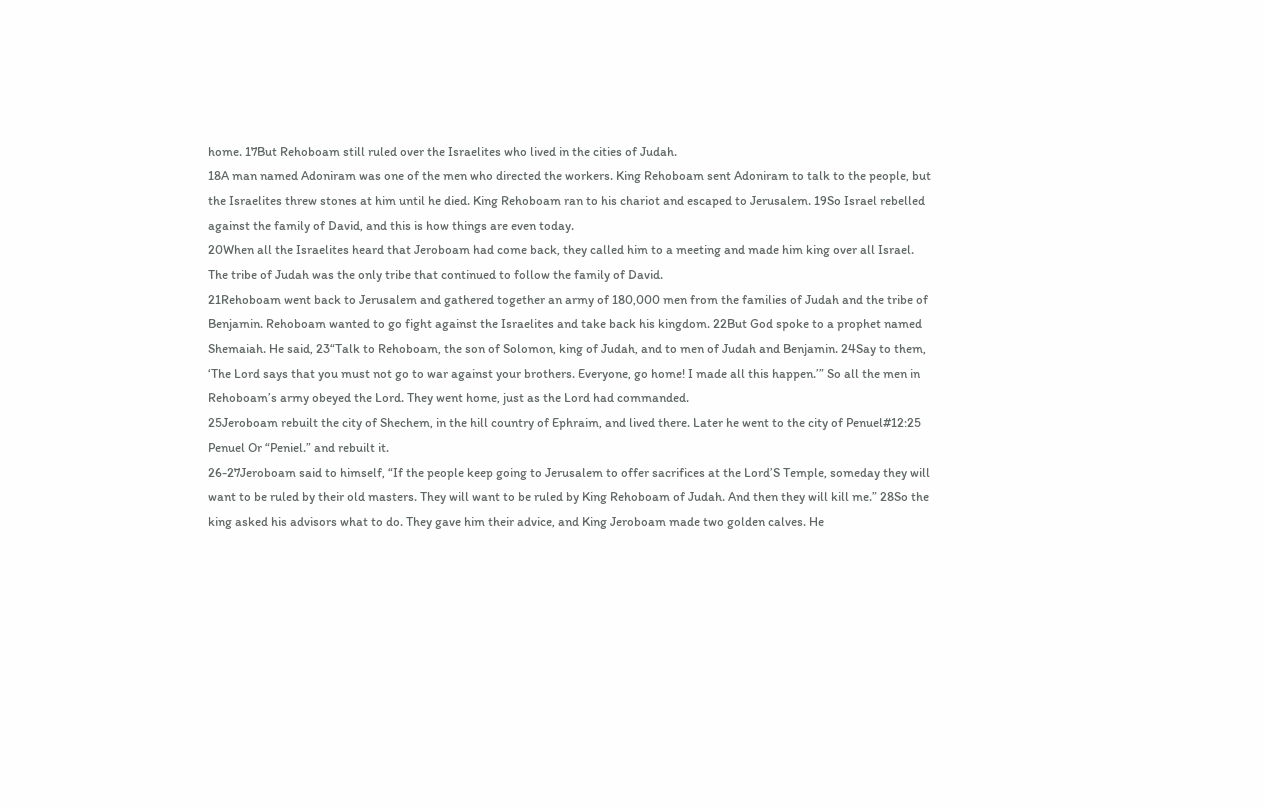home. 17But Rehoboam still ruled over the Israelites who lived in the cities of Judah.
18A man named Adoniram was one of the men who directed the workers. King Rehoboam sent Adoniram to talk to the people, but the Israelites threw stones at him until he died. King Rehoboam ran to his chariot and escaped to Jerusalem. 19So Israel rebelled against the family of David, and this is how things are even today.
20When all the Israelites heard that Jeroboam had come back, they called him to a meeting and made him king over all Israel. The tribe of Judah was the only tribe that continued to follow the family of David.
21Rehoboam went back to Jerusalem and gathered together an army of 180,000 men from the families of Judah and the tribe of Benjamin. Rehoboam wanted to go fight against the Israelites and take back his kingdom. 22But God spoke to a prophet named Shemaiah. He said, 23“Talk to Rehoboam, the son of Solomon, king of Judah, and to men of Judah and Benjamin. 24Say to them, ‘The Lord says that you must not go to war against your brothers. Everyone, go home! I made all this happen.’” So all the men in Rehoboam’s army obeyed the Lord. They went home, just as the Lord had commanded.
25Jeroboam rebuilt the city of Shechem, in the hill country of Ephraim, and lived there. Later he went to the city of Penuel#12:25 Penuel Or “Peniel.” and rebuilt it.
26-27Jeroboam said to himself, “If the people keep going to Jerusalem to offer sacrifices at the Lord’S Temple, someday they will want to be ruled by their old masters. They will want to be ruled by King Rehoboam of Judah. And then they will kill me.” 28So the king asked his advisors what to do. They gave him their advice, and King Jeroboam made two golden calves. He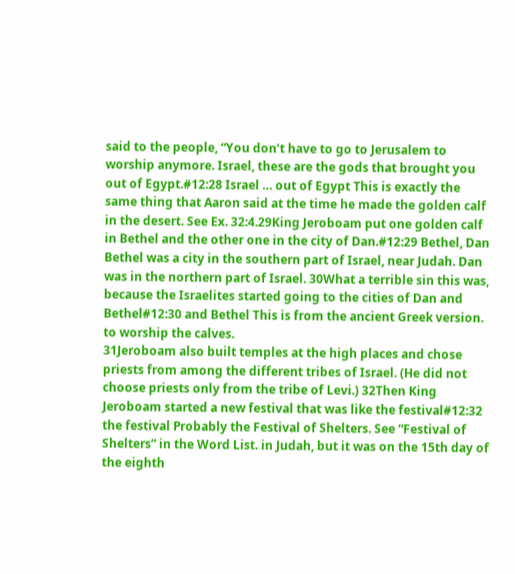said to the people, “You don’t have to go to Jerusalem to worship anymore. Israel, these are the gods that brought you out of Egypt.#12:28 Israel … out of Egypt This is exactly the same thing that Aaron said at the time he made the golden calf in the desert. See Ex. 32:4.29King Jeroboam put one golden calf in Bethel and the other one in the city of Dan.#12:29 Bethel, Dan Bethel was a city in the southern part of Israel, near Judah. Dan was in the northern part of Israel. 30What a terrible sin this was, because the Israelites started going to the cities of Dan and Bethel#12:30 and Bethel This is from the ancient Greek version. to worship the calves.
31Jeroboam also built temples at the high places and chose priests from among the different tribes of Israel. (He did not choose priests only from the tribe of Levi.) 32Then King Jeroboam started a new festival that was like the festival#12:32 the festival Probably the Festival of Shelters. See “Festival of Shelters” in the Word List. in Judah, but it was on the 15th day of the eighth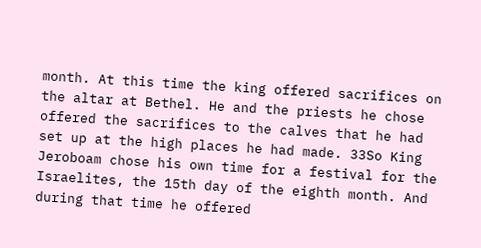month. At this time the king offered sacrifices on the altar at Bethel. He and the priests he chose offered the sacrifices to the calves that he had set up at the high places he had made. 33So King Jeroboam chose his own time for a festival for the Israelites, the 15th day of the eighth month. And during that time he offered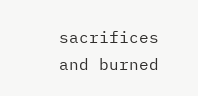sacrifices and burned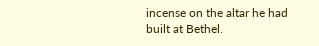incense on the altar he had built at Bethel.